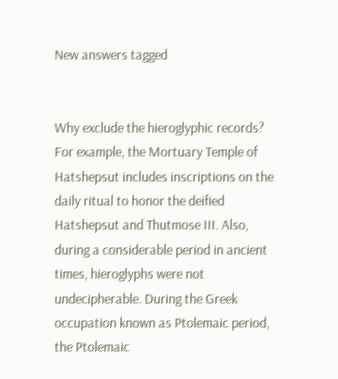New answers tagged


Why exclude the hieroglyphic records? For example, the Mortuary Temple of Hatshepsut includes inscriptions on the daily ritual to honor the deified Hatshepsut and Thutmose III. Also, during a considerable period in ancient times, hieroglyphs were not undecipherable. During the Greek occupation known as Ptolemaic period, the Ptolemaic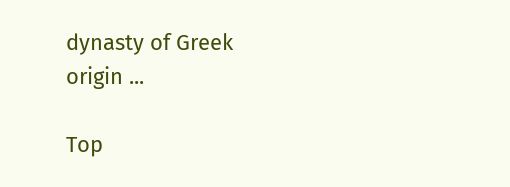dynasty of Greek origin ...

Top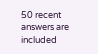50 recent answers are included